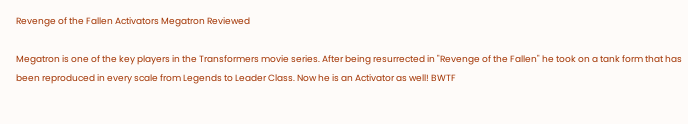Revenge of the Fallen Activators Megatron Reviewed

Megatron is one of the key players in the Transformers movie series. After being resurrected in "Revenge of the Fallen" he took on a tank form that has been reproduced in every scale from Legends to Leader Class. Now he is an Activator as well! BWTF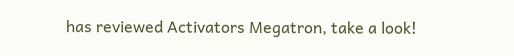has reviewed Activators Megatron, take a look!